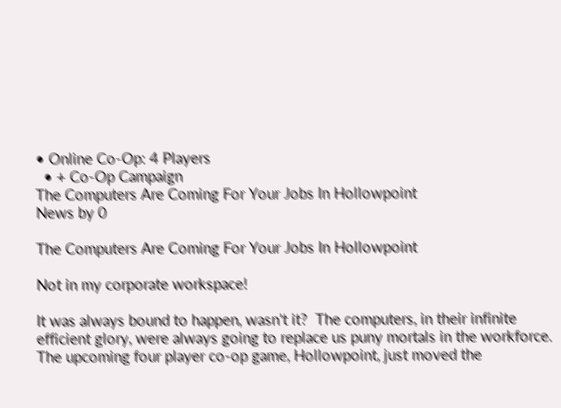• Online Co-Op: 4 Players
  • + Co-Op Campaign
The Computers Are Coming For Your Jobs In Hollowpoint
News by 0

The Computers Are Coming For Your Jobs In Hollowpoint

Not in my corporate workspace!

It was always bound to happen, wasn't it?  The computers, in their infinite efficient glory, were always going to replace us puny mortals in the workforce.  The upcoming four player co-op game, Hollowpoint, just moved the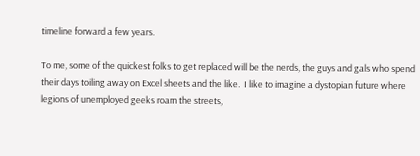timeline forward a few years.

To me, some of the quickest folks to get replaced will be the nerds, the guys and gals who spend their days toiling away on Excel sheets and the like.  I like to imagine a dystopian future where legions of unemployed geeks roam the streets,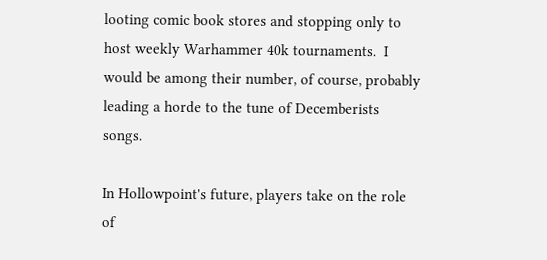looting comic book stores and stopping only to host weekly Warhammer 40k tournaments.  I would be among their number, of course, probably leading a horde to the tune of Decemberists songs.

In Hollowpoint's future, players take on the role of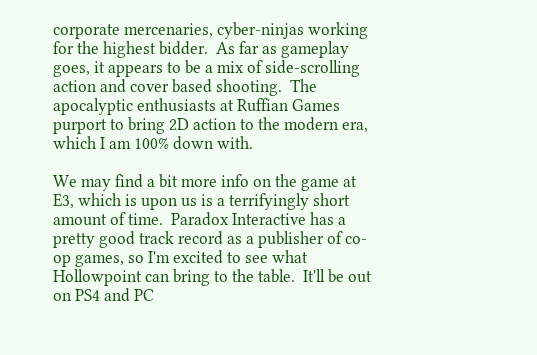corporate mercenaries, cyber-ninjas working for the highest bidder.  As far as gameplay goes, it appears to be a mix of side-scrolling action and cover based shooting.  The apocalyptic enthusiasts at Ruffian Games purport to bring 2D action to the modern era, which I am 100% down with.

We may find a bit more info on the game at E3, which is upon us is a terrifyingly short amount of time.  Paradox Interactive has a pretty good track record as a publisher of co-op games, so I'm excited to see what Hollowpoint can bring to the table.  It'll be out on PS4 and PC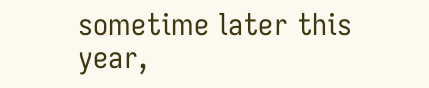sometime later this year,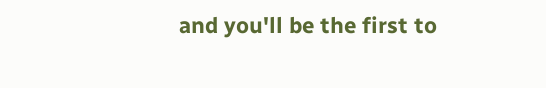and you'll be the first to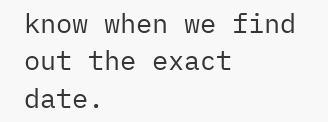know when we find out the exact date.